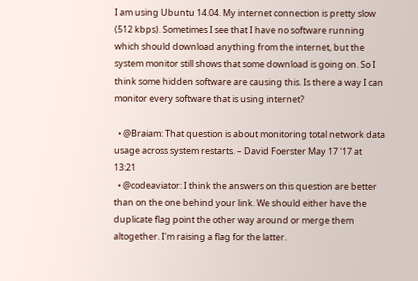I am using Ubuntu 14.04. My internet connection is pretty slow (512 kbps). Sometimes I see that I have no software running which should download anything from the internet, but the system monitor still shows that some download is going on. So I think some hidden software are causing this. Is there a way I can monitor every software that is using internet?

  • @Braiam: That question is about monitoring total network data usage across system restarts. – David Foerster May 17 '17 at 13:21
  • @codeaviator: I think the answers on this question are better than on the one behind your link. We should either have the duplicate flag point the other way around or merge them altogether. I'm raising a flag for the latter.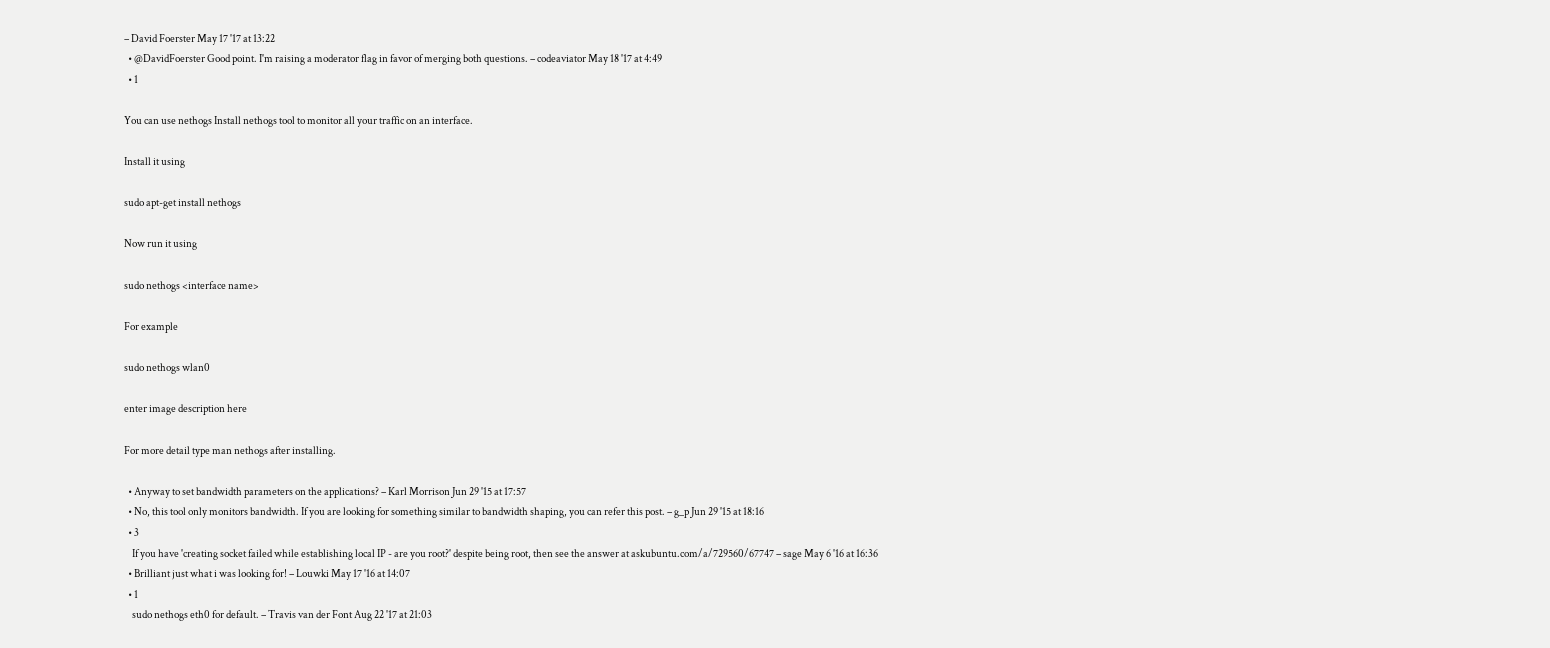– David Foerster May 17 '17 at 13:22
  • @DavidFoerster Good point. I'm raising a moderator flag in favor of merging both questions. – codeaviator May 18 '17 at 4:49
  • 1

You can use nethogs Install nethogs tool to monitor all your traffic on an interface.

Install it using

sudo apt-get install nethogs

Now run it using

sudo nethogs <interface name>

For example

sudo nethogs wlan0

enter image description here

For more detail type man nethogs after installing.

  • Anyway to set bandwidth parameters on the applications? – Karl Morrison Jun 29 '15 at 17:57
  • No, this tool only monitors bandwidth. If you are looking for something similar to bandwidth shaping, you can refer this post. – g_p Jun 29 '15 at 18:16
  • 3
    If you have 'creating socket failed while establishing local IP - are you root?' despite being root, then see the answer at askubuntu.com/a/729560/67747 – sage May 6 '16 at 16:36
  • Brilliant just what i was looking for! – Louwki May 17 '16 at 14:07
  • 1
    sudo nethogs eth0 for default. – Travis van der Font Aug 22 '17 at 21:03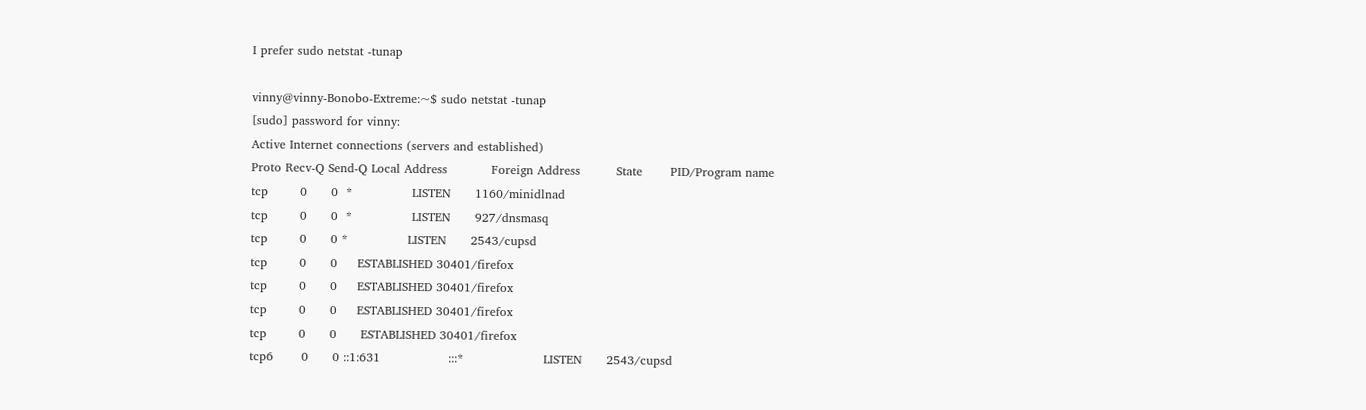I prefer sudo netstat -tunap

vinny@vinny-Bonobo-Extreme:~$ sudo netstat -tunap
[sudo] password for vinny:
Active Internet connections (servers and established)
Proto Recv-Q Send-Q Local Address           Foreign Address         State       PID/Program name
tcp        0      0  *               LISTEN      1160/minidlnad
tcp        0      0  *               LISTEN      927/dnsmasq
tcp        0      0 *               LISTEN      2543/cupsd
tcp        0      0     ESTABLISHED 30401/firefox
tcp        0      0     ESTABLISHED 30401/firefox
tcp        0      0     ESTABLISHED 30401/firefox
tcp        0      0      ESTABLISHED 30401/firefox
tcp6       0      0 ::1:631                 :::*                    LISTEN      2543/cupsd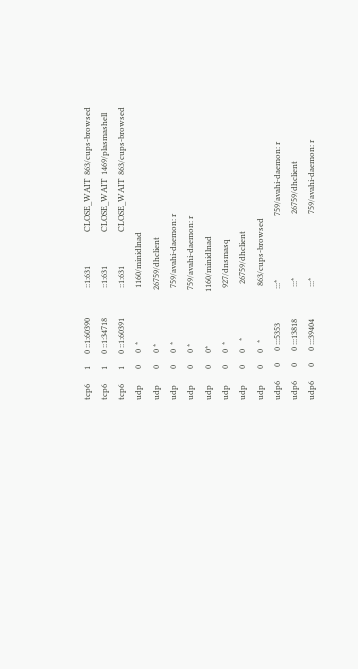tcp6       1      0 ::1:60390               ::1:631                 CLOSE_WAIT  863/cups-browsed
tcp6       1      0 ::1:34718               ::1:631                 CLOSE_WAIT  1469/plasmashell
tcp6       1      0 ::1:60391               ::1:631                 CLOSE_WAIT  863/cups-browsed
udp        0      0  *                           1160/minidlnad
udp        0      0 *                           26759/dhclient
udp        0      0  *                           759/avahi-daemon: r
udp        0      0 *                           759/avahi-daemon: r
udp        0      0*                           1160/minidlnad
udp        0      0  *                           927/dnsmasq
udp        0      0    *                           26759/dhclient
udp        0      0   *                           863/cups-browsed
udp6       0      0 :::5353                 :::*                                759/avahi-daemon: r
udp6       0      0 :::13818                :::*                                26759/dhclient
udp6       0      0 :::39404                :::*                                759/avahi-daemon: r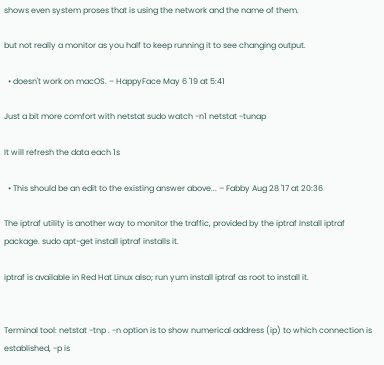shows even system proses that is using the network and the name of them.

but not really a monitor as you half to keep running it to see changing output.

  • doesn't work on macOS. – HappyFace May 6 '19 at 5:41

Just a bit more comfort with netstat sudo watch -n1 netstat -tunap

It will refresh the data each 1s

  • This should be an edit to the existing answer above... – Fabby Aug 28 '17 at 20:36

The iptraf utility is another way to monitor the traffic, provided by the iptraf Install iptraf package. sudo apt-get install iptraf installs it.

iptraf is available in Red Hat Linux also; run yum install iptraf as root to install it.


Terminal tool: netstat -tnp . -n option is to show numerical address (ip) to which connection is established, -p is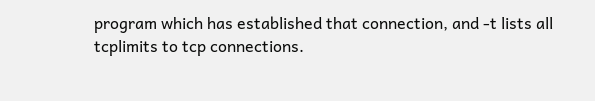program which has established that connection, and -t lists all tcplimits to tcp connections.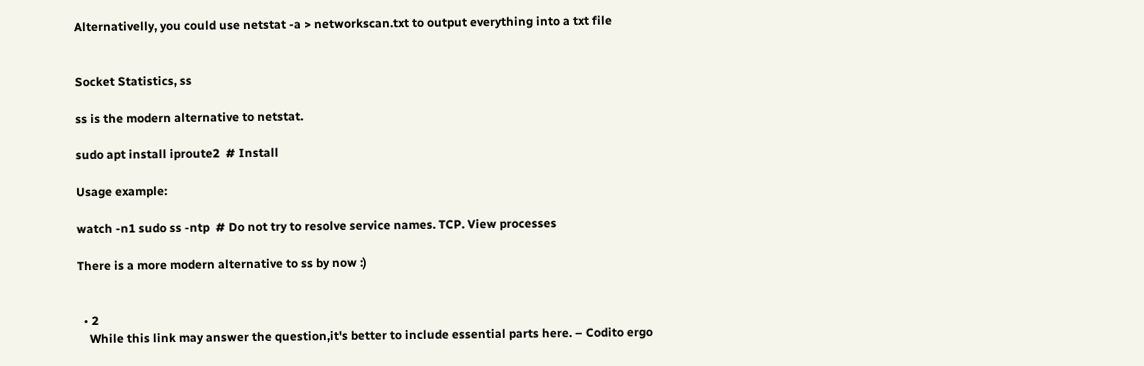Alternativelly, you could use netstat -a > networkscan.txt to output everything into a txt file


Socket Statistics, ss

ss is the modern alternative to netstat.

sudo apt install iproute2  # Install

Usage example:

watch -n1 sudo ss -ntp  # Do not try to resolve service names. TCP. View processes

There is a more modern alternative to ss by now :)


  • 2
    While this link may answer the question,it's better to include essential parts here. – Codito ergo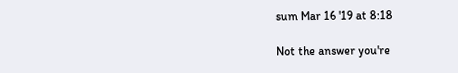sum Mar 16 '19 at 8:18

Not the answer you're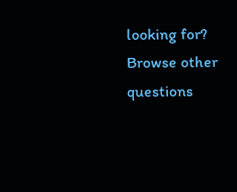looking for? Browse other questions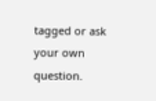tagged or ask your own question.